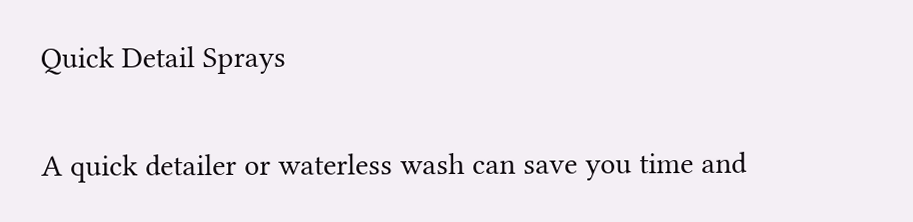Quick Detail Sprays

A quick detailer or waterless wash can save you time and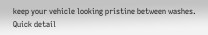keep your vehicle looking pristine between washes. Quick detail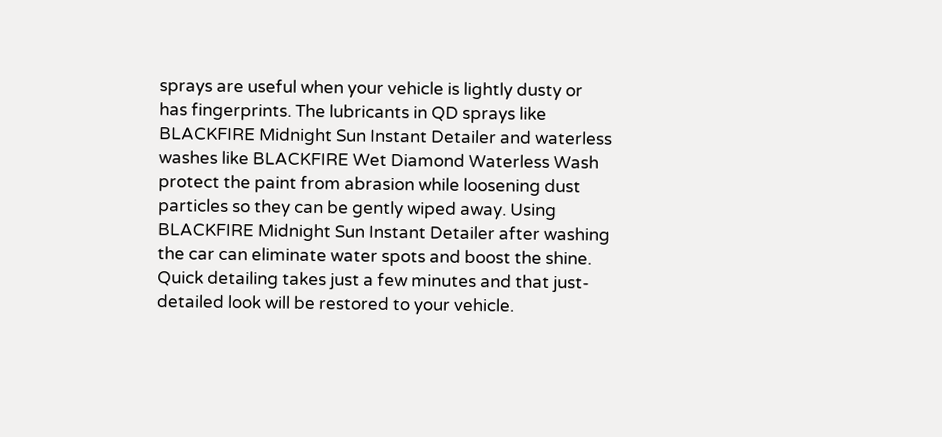sprays are useful when your vehicle is lightly dusty or has fingerprints. The lubricants in QD sprays like BLACKFIRE Midnight Sun Instant Detailer and waterless washes like BLACKFIRE Wet Diamond Waterless Wash protect the paint from abrasion while loosening dust particles so they can be gently wiped away. Using BLACKFIRE Midnight Sun Instant Detailer after washing the car can eliminate water spots and boost the shine. Quick detailing takes just a few minutes and that just-detailed look will be restored to your vehicle.